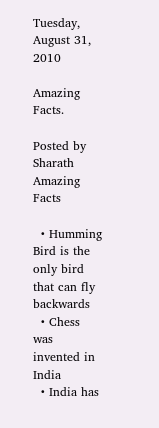Tuesday, August 31, 2010

Amazing Facts.

Posted by Sharath
Amazing Facts

  • Humming Bird is the only bird that can fly backwards
  • Chess was invented in India
  • India has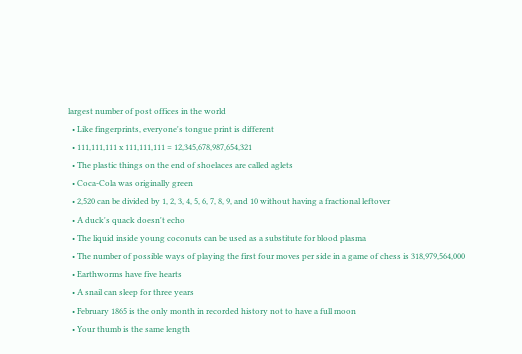largest number of post offices in the world
  • Like fingerprints, everyone's tongue print is different
  • 111,111,111 x 111,111,111 = 12,345,678,987,654,321
  • The plastic things on the end of shoelaces are called aglets
  • Coca-Cola was originally green
  • 2,520 can be divided by 1, 2, 3, 4, 5, 6, 7, 8, 9, and 10 without having a fractional leftover
  • A duck's quack doesn't echo
  • The liquid inside young coconuts can be used as a substitute for blood plasma
  • The number of possible ways of playing the first four moves per side in a game of chess is 318,979,564,000
  • Earthworms have five hearts
  • A snail can sleep for three years
  • February 1865 is the only month in recorded history not to have a full moon
  • Your thumb is the same length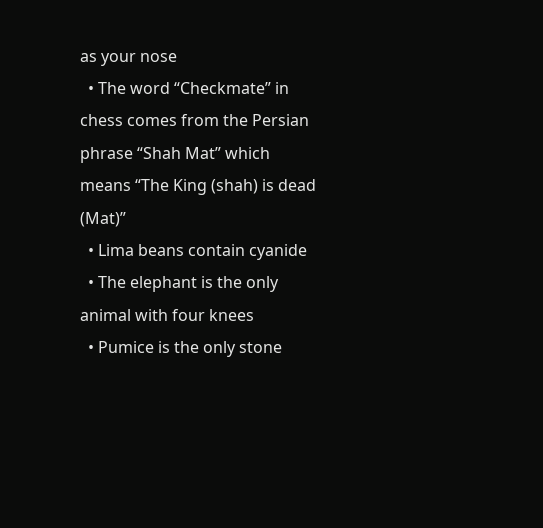as your nose
  • The word “Checkmate” in chess comes from the Persian phrase “Shah Mat” which means “The King (shah) is dead (Mat)”
  • Lima beans contain cyanide
  • The elephant is the only animal with four knees
  • Pumice is the only stone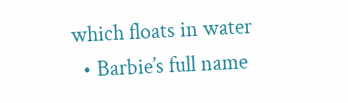which floats in water
  • Barbie’s full name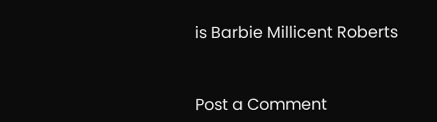is Barbie Millicent Roberts


Post a Comment